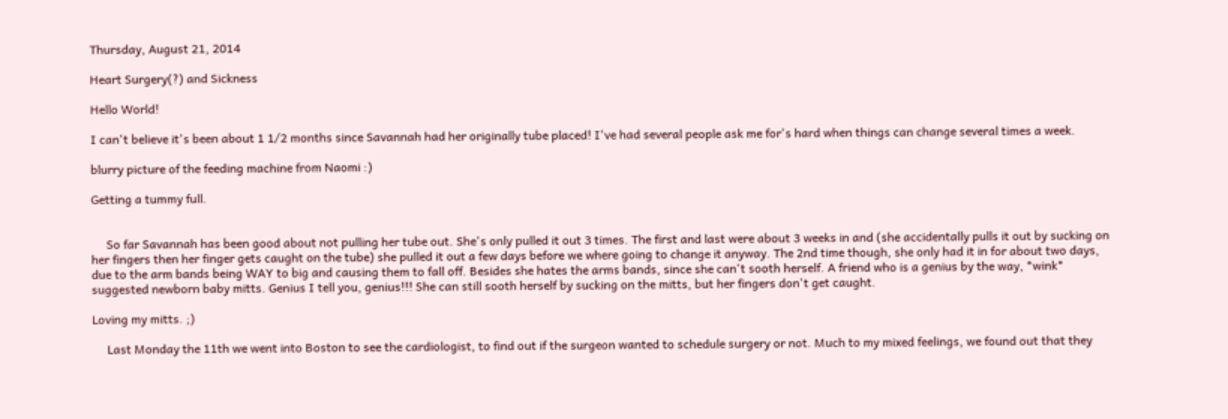Thursday, August 21, 2014

Heart Surgery(?) and Sickness

Hello World!

I can't believe it's been about 1 1/2 months since Savannah had her originally tube placed! I've had several people ask me for's hard when things can change several times a week.

blurry picture of the feeding machine from Naomi :)

Getting a tummy full.


     So far Savannah has been good about not pulling her tube out. She's only pulled it out 3 times. The first and last were about 3 weeks in and (she accidentally pulls it out by sucking on her fingers then her finger gets caught on the tube) she pulled it out a few days before we where going to change it anyway. The 2nd time though, she only had it in for about two days, due to the arm bands being WAY to big and causing them to fall off. Besides she hates the arms bands, since she can't sooth herself. A friend who is a genius by the way, *wink* suggested newborn baby mitts. Genius I tell you, genius!!! She can still sooth herself by sucking on the mitts, but her fingers don't get caught.

Loving my mitts. ;)

     Last Monday the 11th we went into Boston to see the cardiologist, to find out if the surgeon wanted to schedule surgery or not. Much to my mixed feelings, we found out that they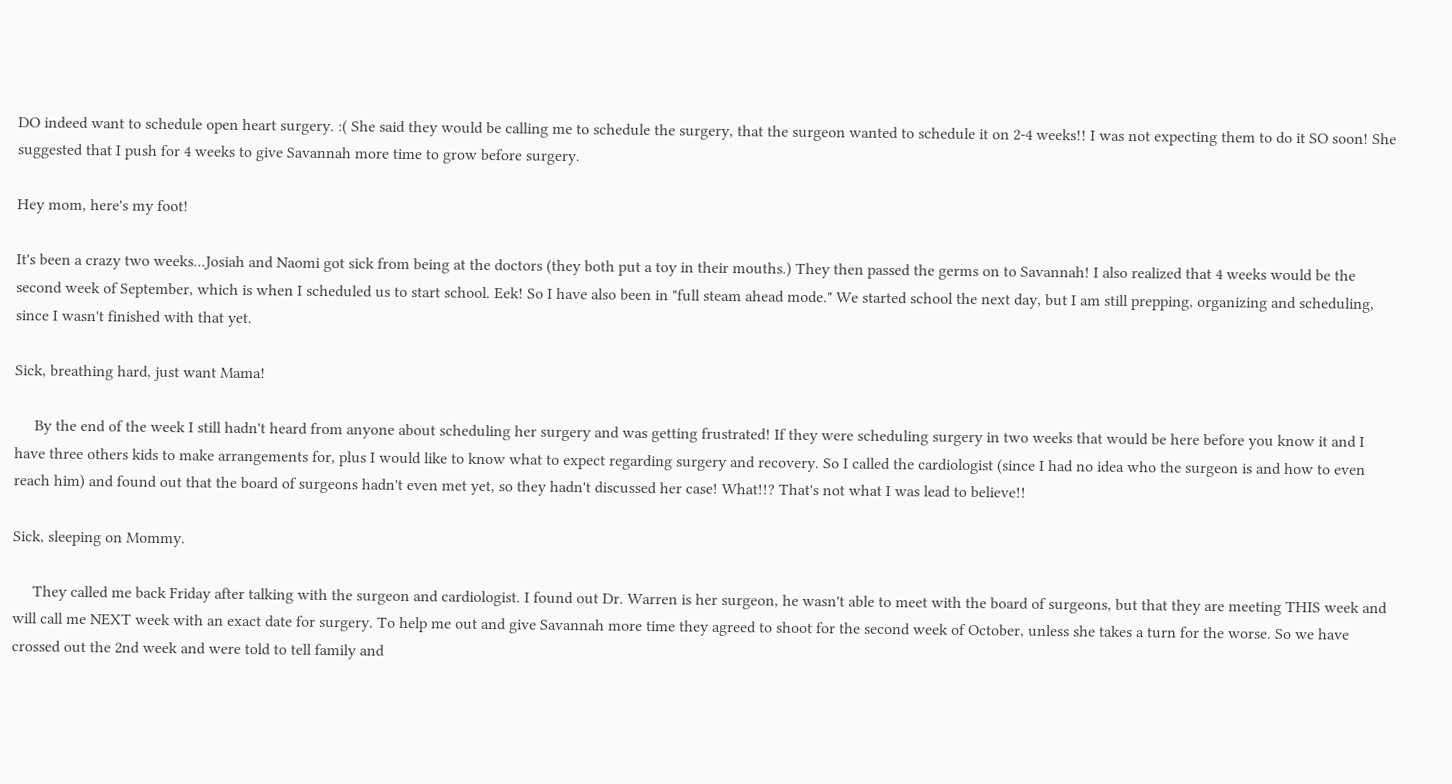DO indeed want to schedule open heart surgery. :( She said they would be calling me to schedule the surgery, that the surgeon wanted to schedule it on 2-4 weeks!! I was not expecting them to do it SO soon! She suggested that I push for 4 weeks to give Savannah more time to grow before surgery.

Hey mom, here's my foot!

It's been a crazy two weeks...Josiah and Naomi got sick from being at the doctors (they both put a toy in their mouths.) They then passed the germs on to Savannah! I also realized that 4 weeks would be the second week of September, which is when I scheduled us to start school. Eek! So I have also been in "full steam ahead mode." We started school the next day, but I am still prepping, organizing and scheduling, since I wasn't finished with that yet.

Sick, breathing hard, just want Mama!

     By the end of the week I still hadn't heard from anyone about scheduling her surgery and was getting frustrated! If they were scheduling surgery in two weeks that would be here before you know it and I have three others kids to make arrangements for, plus I would like to know what to expect regarding surgery and recovery. So I called the cardiologist (since I had no idea who the surgeon is and how to even reach him) and found out that the board of surgeons hadn't even met yet, so they hadn't discussed her case! What!!? That's not what I was lead to believe!!

Sick, sleeping on Mommy.

     They called me back Friday after talking with the surgeon and cardiologist. I found out Dr. Warren is her surgeon, he wasn't able to meet with the board of surgeons, but that they are meeting THIS week and will call me NEXT week with an exact date for surgery. To help me out and give Savannah more time they agreed to shoot for the second week of October, unless she takes a turn for the worse. So we have crossed out the 2nd week and were told to tell family and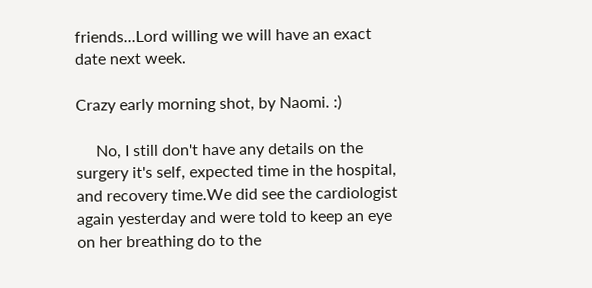friends...Lord willing we will have an exact date next week.

Crazy early morning shot, by Naomi. :)

     No, I still don't have any details on the surgery it's self, expected time in the hospital, and recovery time.We did see the cardiologist again yesterday and were told to keep an eye on her breathing do to the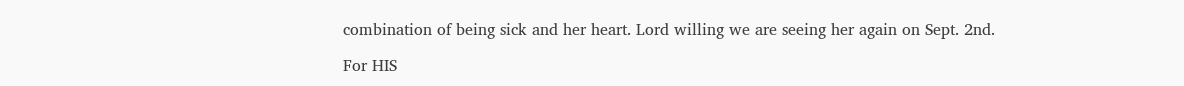combination of being sick and her heart. Lord willing we are seeing her again on Sept. 2nd.

For HIS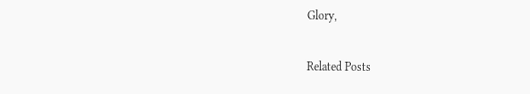Glory,

Related Posts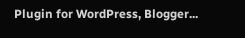Plugin for WordPress, Blogger...